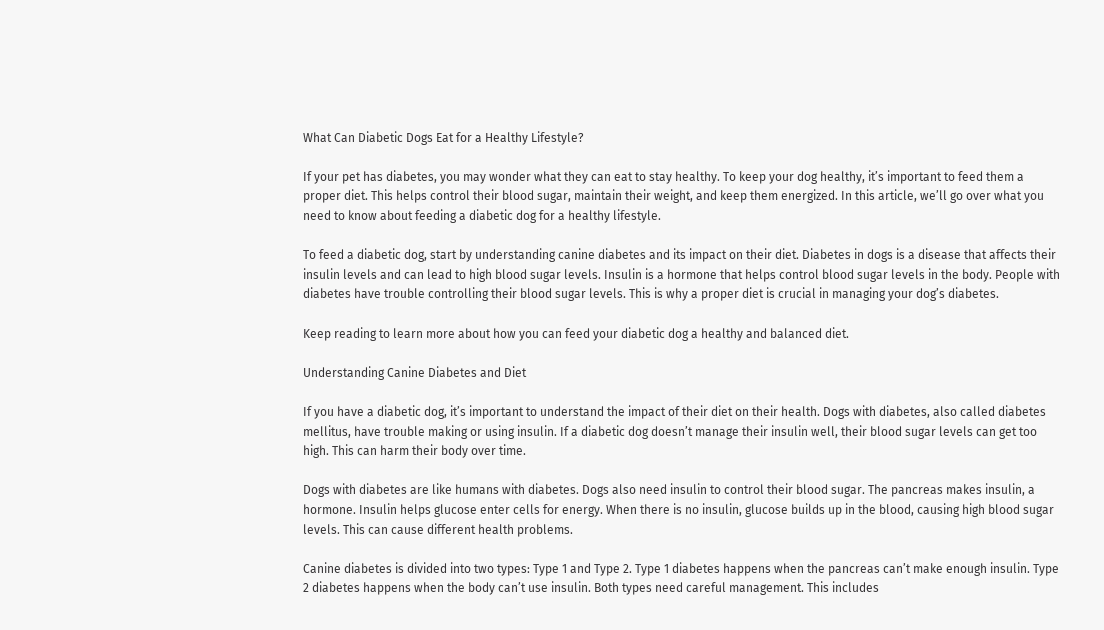What Can Diabetic Dogs Eat for a Healthy Lifestyle?

If your pet has diabetes, you may wonder what they can eat to stay healthy. To keep your dog healthy, it’s important to feed them a proper diet. This helps control their blood sugar, maintain their weight, and keep them energized. In this article, we’ll go over what you need to know about feeding a diabetic dog for a healthy lifestyle.

To feed a diabetic dog, start by understanding canine diabetes and its impact on their diet. Diabetes in dogs is a disease that affects their insulin levels and can lead to high blood sugar levels. Insulin is a hormone that helps control blood sugar levels in the body. People with diabetes have trouble controlling their blood sugar levels. This is why a proper diet is crucial in managing your dog’s diabetes.

Keep reading to learn more about how you can feed your diabetic dog a healthy and balanced diet.

Understanding Canine Diabetes and Diet

If you have a diabetic dog, it’s important to understand the impact of their diet on their health. Dogs with diabetes, also called diabetes mellitus, have trouble making or using insulin. If a diabetic dog doesn’t manage their insulin well, their blood sugar levels can get too high. This can harm their body over time.

Dogs with diabetes are like humans with diabetes. Dogs also need insulin to control their blood sugar. The pancreas makes insulin, a hormone. Insulin helps glucose enter cells for energy. When there is no insulin, glucose builds up in the blood, causing high blood sugar levels. This can cause different health problems.

Canine diabetes is divided into two types: Type 1 and Type 2. Type 1 diabetes happens when the pancreas can’t make enough insulin. Type 2 diabetes happens when the body can’t use insulin. Both types need careful management. This includes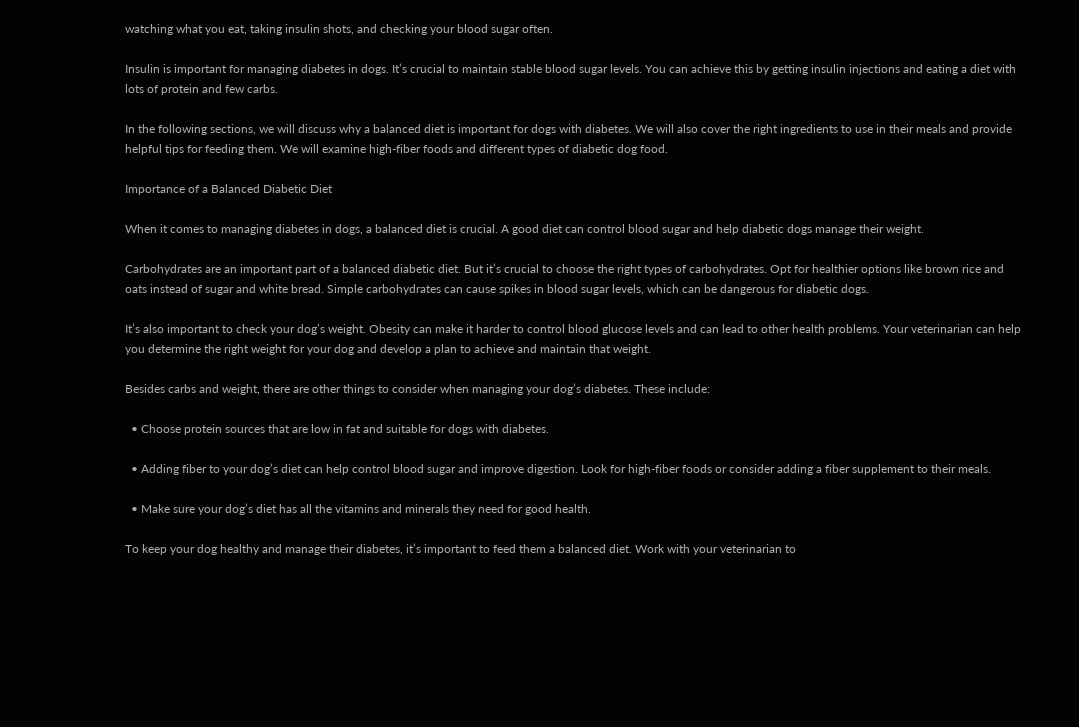watching what you eat, taking insulin shots, and checking your blood sugar often.

Insulin is important for managing diabetes in dogs. It’s crucial to maintain stable blood sugar levels. You can achieve this by getting insulin injections and eating a diet with lots of protein and few carbs.

In the following sections, we will discuss why a balanced diet is important for dogs with diabetes. We will also cover the right ingredients to use in their meals and provide helpful tips for feeding them. We will examine high-fiber foods and different types of diabetic dog food.

Importance of a Balanced Diabetic Diet

When it comes to managing diabetes in dogs, a balanced diet is crucial. A good diet can control blood sugar and help diabetic dogs manage their weight.

Carbohydrates are an important part of a balanced diabetic diet. But it’s crucial to choose the right types of carbohydrates. Opt for healthier options like brown rice and oats instead of sugar and white bread. Simple carbohydrates can cause spikes in blood sugar levels, which can be dangerous for diabetic dogs.

It’s also important to check your dog’s weight. Obesity can make it harder to control blood glucose levels and can lead to other health problems. Your veterinarian can help you determine the right weight for your dog and develop a plan to achieve and maintain that weight.

Besides carbs and weight, there are other things to consider when managing your dog’s diabetes. These include:

  • Choose protein sources that are low in fat and suitable for dogs with diabetes.

  • Adding fiber to your dog’s diet can help control blood sugar and improve digestion. Look for high-fiber foods or consider adding a fiber supplement to their meals.

  • Make sure your dog’s diet has all the vitamins and minerals they need for good health.

To keep your dog healthy and manage their diabetes, it’s important to feed them a balanced diet. Work with your veterinarian to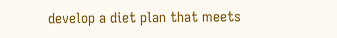develop a diet plan that meets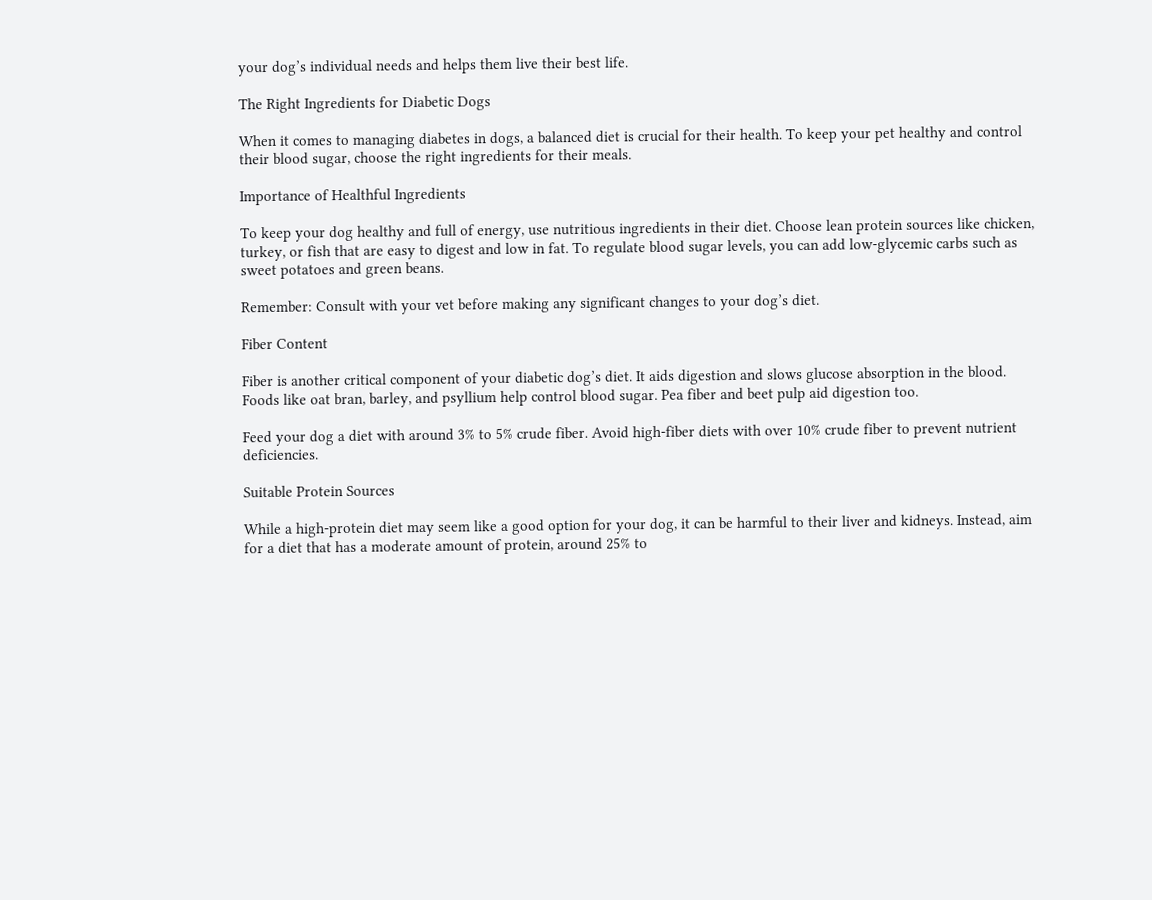your dog’s individual needs and helps them live their best life.

The Right Ingredients for Diabetic Dogs

When it comes to managing diabetes in dogs, a balanced diet is crucial for their health. To keep your pet healthy and control their blood sugar, choose the right ingredients for their meals.

Importance of Healthful Ingredients

To keep your dog healthy and full of energy, use nutritious ingredients in their diet. Choose lean protein sources like chicken, turkey, or fish that are easy to digest and low in fat. To regulate blood sugar levels, you can add low-glycemic carbs such as sweet potatoes and green beans.

Remember: Consult with your vet before making any significant changes to your dog’s diet.

Fiber Content

Fiber is another critical component of your diabetic dog’s diet. It aids digestion and slows glucose absorption in the blood. Foods like oat bran, barley, and psyllium help control blood sugar. Pea fiber and beet pulp aid digestion too.

Feed your dog a diet with around 3% to 5% crude fiber. Avoid high-fiber diets with over 10% crude fiber to prevent nutrient deficiencies.

Suitable Protein Sources

While a high-protein diet may seem like a good option for your dog, it can be harmful to their liver and kidneys. Instead, aim for a diet that has a moderate amount of protein, around 25% to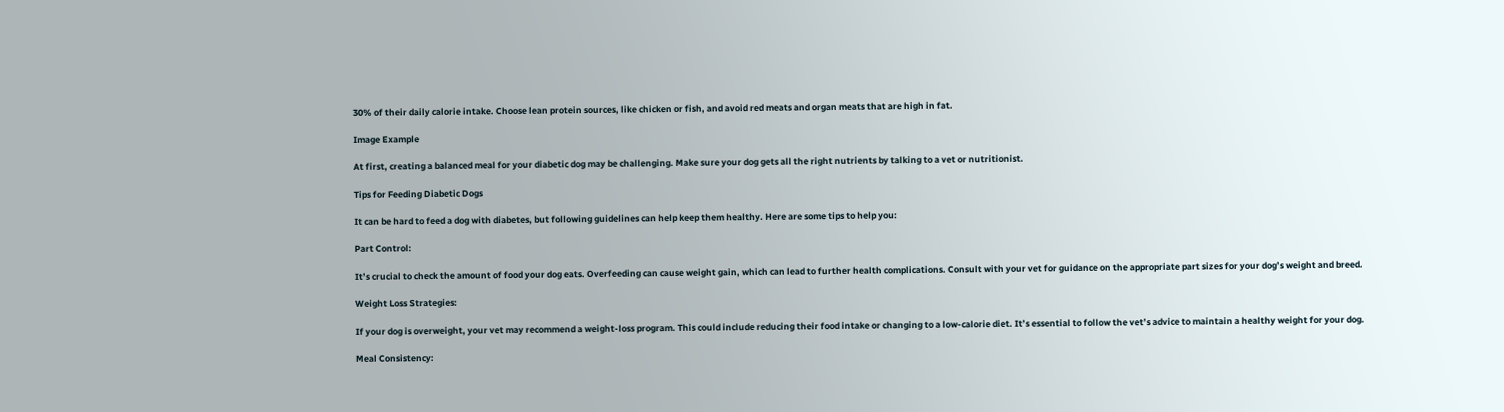30% of their daily calorie intake. Choose lean protein sources, like chicken or fish, and avoid red meats and organ meats that are high in fat.

Image Example

At first, creating a balanced meal for your diabetic dog may be challenging. Make sure your dog gets all the right nutrients by talking to a vet or nutritionist.

Tips for Feeding Diabetic Dogs

It can be hard to feed a dog with diabetes, but following guidelines can help keep them healthy. Here are some tips to help you:

Part Control:

It’s crucial to check the amount of food your dog eats. Overfeeding can cause weight gain, which can lead to further health complications. Consult with your vet for guidance on the appropriate part sizes for your dog’s weight and breed.

Weight Loss Strategies:

If your dog is overweight, your vet may recommend a weight-loss program. This could include reducing their food intake or changing to a low-calorie diet. It’s essential to follow the vet’s advice to maintain a healthy weight for your dog.

Meal Consistency: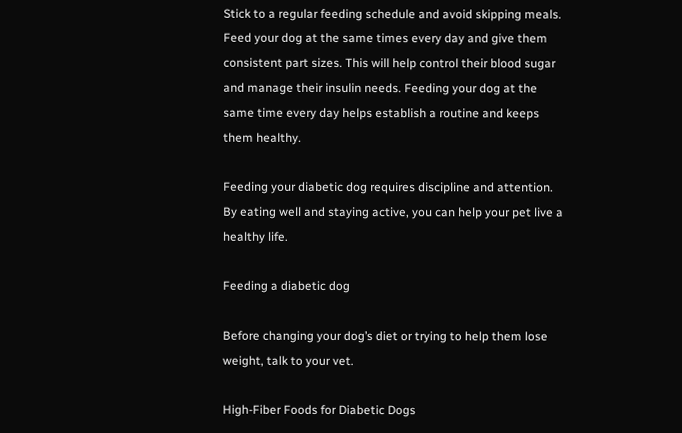Stick to a regular feeding schedule and avoid skipping meals. Feed your dog at the same times every day and give them consistent part sizes. This will help control their blood sugar and manage their insulin needs. Feeding your dog at the same time every day helps establish a routine and keeps them healthy.

Feeding your diabetic dog requires discipline and attention. By eating well and staying active, you can help your pet live a healthy life.

Feeding a diabetic dog

Before changing your dog’s diet or trying to help them lose weight, talk to your vet.

High-Fiber Foods for Diabetic Dogs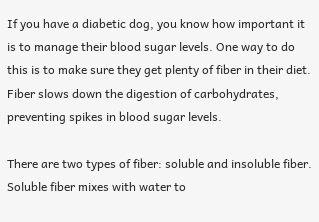If you have a diabetic dog, you know how important it is to manage their blood sugar levels. One way to do this is to make sure they get plenty of fiber in their diet. Fiber slows down the digestion of carbohydrates, preventing spikes in blood sugar levels.

There are two types of fiber: soluble and insoluble fiber. Soluble fiber mixes with water to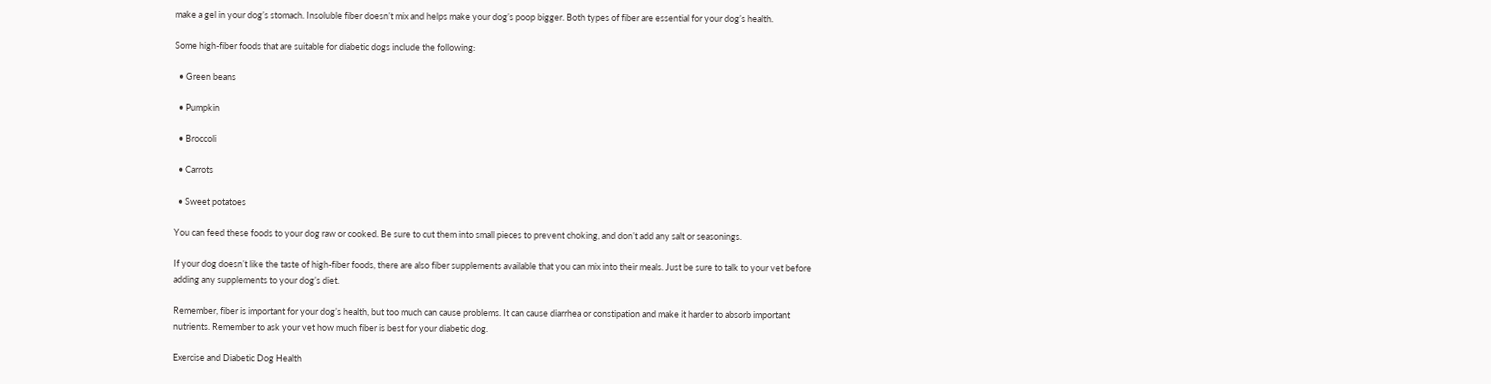make a gel in your dog’s stomach. Insoluble fiber doesn’t mix and helps make your dog’s poop bigger. Both types of fiber are essential for your dog’s health.

Some high-fiber foods that are suitable for diabetic dogs include the following:

  • Green beans

  • Pumpkin

  • Broccoli

  • Carrots

  • Sweet potatoes

You can feed these foods to your dog raw or cooked. Be sure to cut them into small pieces to prevent choking, and don’t add any salt or seasonings.

If your dog doesn’t like the taste of high-fiber foods, there are also fiber supplements available that you can mix into their meals. Just be sure to talk to your vet before adding any supplements to your dog’s diet.

Remember, fiber is important for your dog’s health, but too much can cause problems. It can cause diarrhea or constipation and make it harder to absorb important nutrients. Remember to ask your vet how much fiber is best for your diabetic dog.

Exercise and Diabetic Dog Health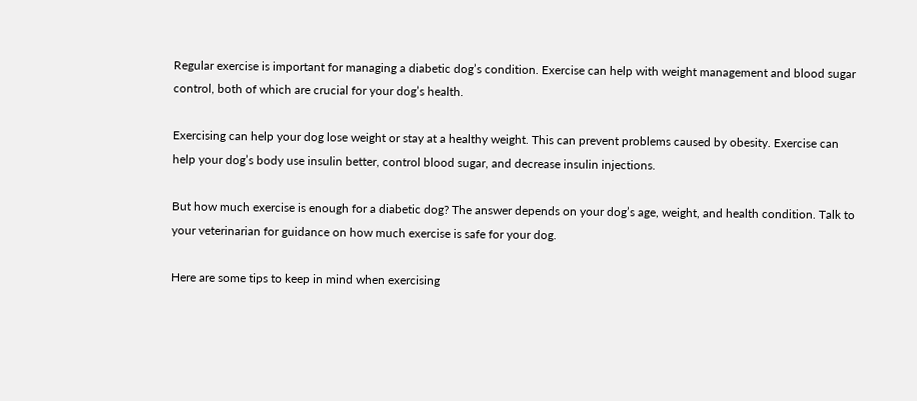Regular exercise is important for managing a diabetic dog’s condition. Exercise can help with weight management and blood sugar control, both of which are crucial for your dog’s health.

Exercising can help your dog lose weight or stay at a healthy weight. This can prevent problems caused by obesity. Exercise can help your dog’s body use insulin better, control blood sugar, and decrease insulin injections.

But how much exercise is enough for a diabetic dog? The answer depends on your dog’s age, weight, and health condition. Talk to your veterinarian for guidance on how much exercise is safe for your dog.

Here are some tips to keep in mind when exercising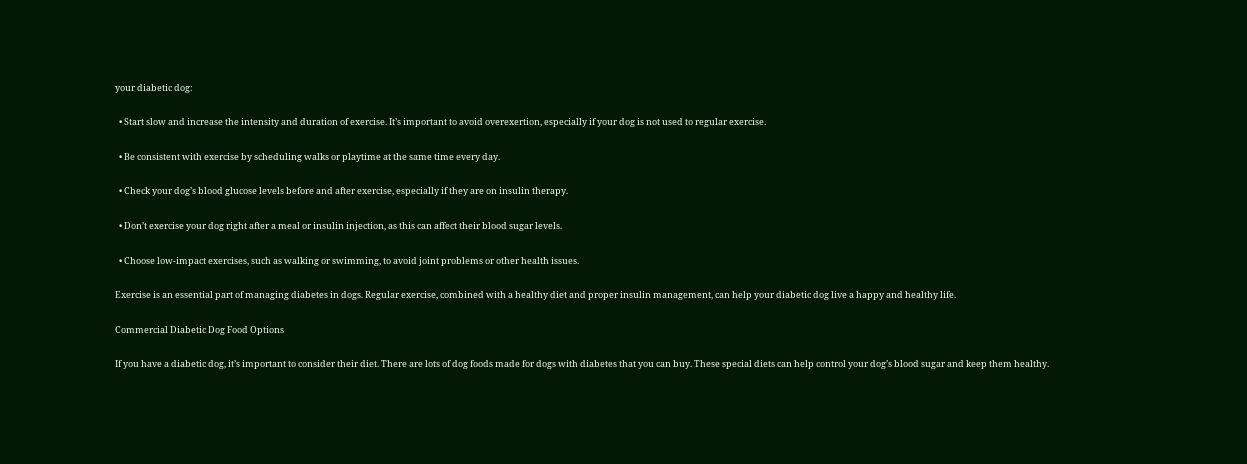your diabetic dog:

  • Start slow and increase the intensity and duration of exercise. It’s important to avoid overexertion, especially if your dog is not used to regular exercise.

  • Be consistent with exercise by scheduling walks or playtime at the same time every day.

  • Check your dog’s blood glucose levels before and after exercise, especially if they are on insulin therapy.

  • Don’t exercise your dog right after a meal or insulin injection, as this can affect their blood sugar levels.

  • Choose low-impact exercises, such as walking or swimming, to avoid joint problems or other health issues.

Exercise is an essential part of managing diabetes in dogs. Regular exercise, combined with a healthy diet and proper insulin management, can help your diabetic dog live a happy and healthy life.

Commercial Diabetic Dog Food Options

If you have a diabetic dog, it’s important to consider their diet. There are lots of dog foods made for dogs with diabetes that you can buy. These special diets can help control your dog’s blood sugar and keep them healthy.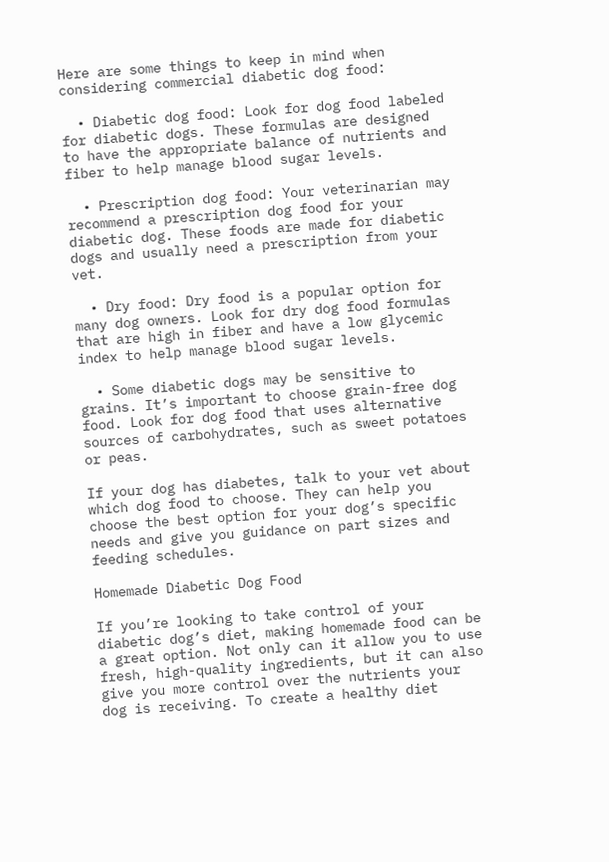Here are some things to keep in mind when considering commercial diabetic dog food:

  • Diabetic dog food: Look for dog food labeled for diabetic dogs. These formulas are designed to have the appropriate balance of nutrients and fiber to help manage blood sugar levels.

  • Prescription dog food: Your veterinarian may recommend a prescription dog food for your diabetic dog. These foods are made for diabetic dogs and usually need a prescription from your vet.

  • Dry food: Dry food is a popular option for many dog owners. Look for dry dog food formulas that are high in fiber and have a low glycemic index to help manage blood sugar levels.

  • Some diabetic dogs may be sensitive to grains. It’s important to choose grain-free dog food. Look for dog food that uses alternative sources of carbohydrates, such as sweet potatoes or peas.

If your dog has diabetes, talk to your vet about which dog food to choose. They can help you choose the best option for your dog’s specific needs and give you guidance on part sizes and feeding schedules.

Homemade Diabetic Dog Food

If you’re looking to take control of your diabetic dog’s diet, making homemade food can be a great option. Not only can it allow you to use fresh, high-quality ingredients, but it can also give you more control over the nutrients your dog is receiving. To create a healthy diet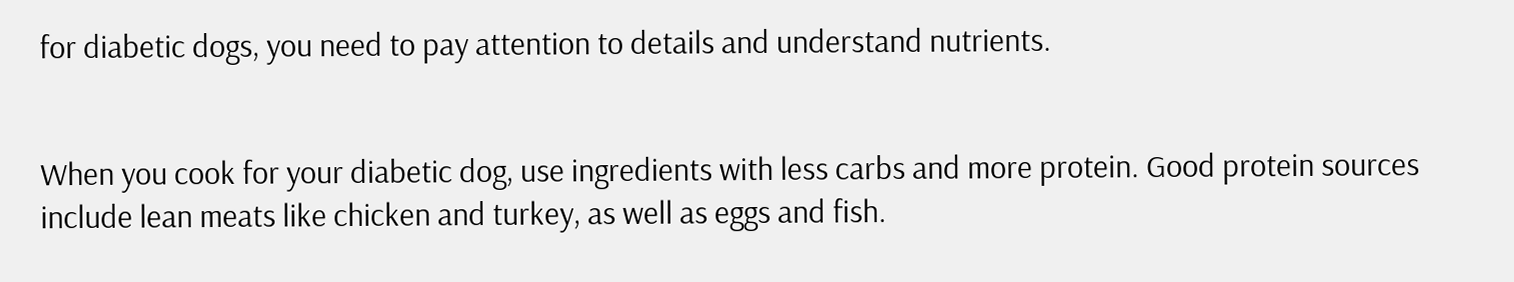for diabetic dogs, you need to pay attention to details and understand nutrients.


When you cook for your diabetic dog, use ingredients with less carbs and more protein. Good protein sources include lean meats like chicken and turkey, as well as eggs and fish.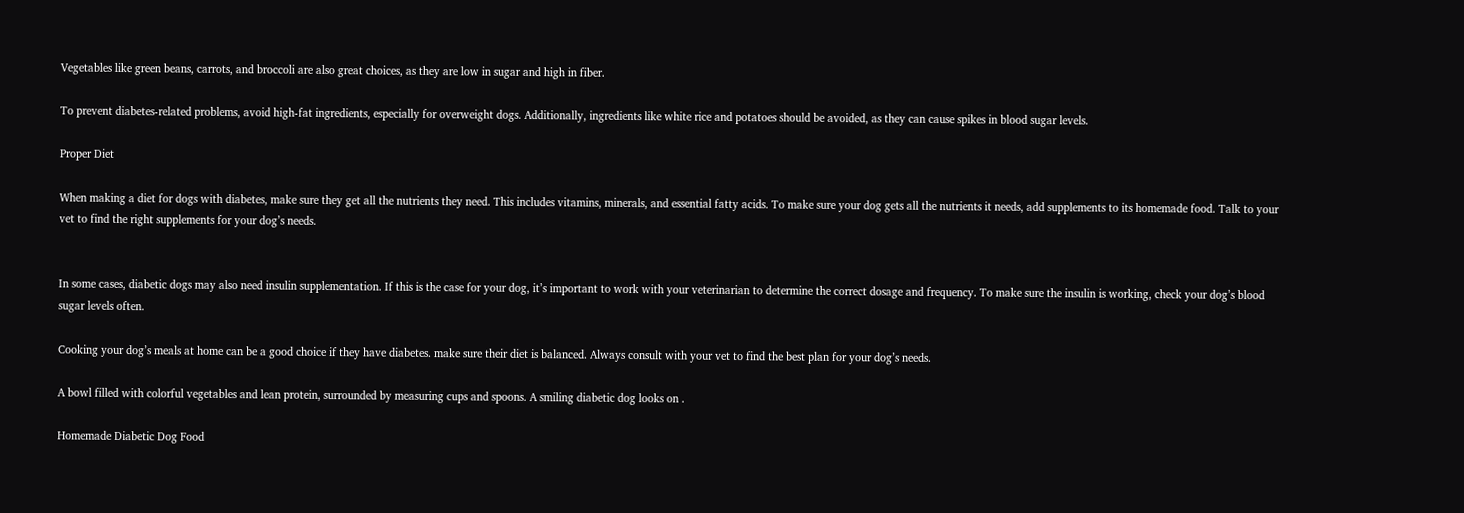Vegetables like green beans, carrots, and broccoli are also great choices, as they are low in sugar and high in fiber.

To prevent diabetes-related problems, avoid high-fat ingredients, especially for overweight dogs. Additionally, ingredients like white rice and potatoes should be avoided, as they can cause spikes in blood sugar levels.

Proper Diet

When making a diet for dogs with diabetes, make sure they get all the nutrients they need. This includes vitamins, minerals, and essential fatty acids. To make sure your dog gets all the nutrients it needs, add supplements to its homemade food. Talk to your vet to find the right supplements for your dog’s needs.


In some cases, diabetic dogs may also need insulin supplementation. If this is the case for your dog, it’s important to work with your veterinarian to determine the correct dosage and frequency. To make sure the insulin is working, check your dog’s blood sugar levels often.

Cooking your dog’s meals at home can be a good choice if they have diabetes. make sure their diet is balanced. Always consult with your vet to find the best plan for your dog’s needs.

A bowl filled with colorful vegetables and lean protein, surrounded by measuring cups and spoons. A smiling diabetic dog looks on .

Homemade Diabetic Dog Food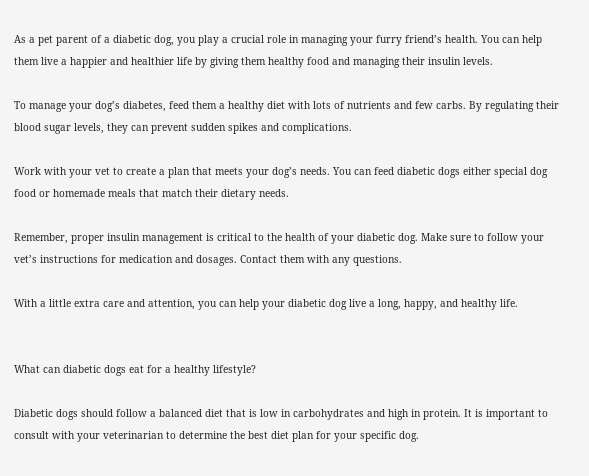As a pet parent of a diabetic dog, you play a crucial role in managing your furry friend’s health. You can help them live a happier and healthier life by giving them healthy food and managing their insulin levels.

To manage your dog’s diabetes, feed them a healthy diet with lots of nutrients and few carbs. By regulating their blood sugar levels, they can prevent sudden spikes and complications.

Work with your vet to create a plan that meets your dog’s needs. You can feed diabetic dogs either special dog food or homemade meals that match their dietary needs.

Remember, proper insulin management is critical to the health of your diabetic dog. Make sure to follow your vet’s instructions for medication and dosages. Contact them with any questions.

With a little extra care and attention, you can help your diabetic dog live a long, happy, and healthy life.


What can diabetic dogs eat for a healthy lifestyle?

Diabetic dogs should follow a balanced diet that is low in carbohydrates and high in protein. It is important to consult with your veterinarian to determine the best diet plan for your specific dog.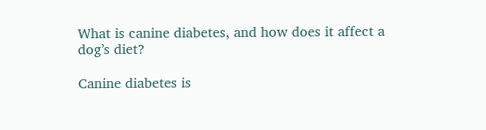What is canine diabetes, and how does it affect a dog’s diet?

Canine diabetes is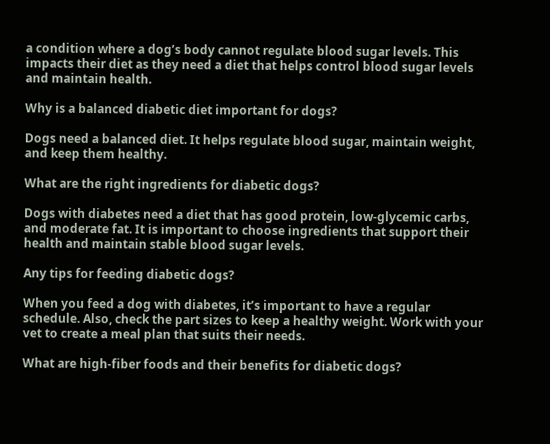a condition where a dog’s body cannot regulate blood sugar levels. This impacts their diet as they need a diet that helps control blood sugar levels and maintain health.

Why is a balanced diabetic diet important for dogs?

Dogs need a balanced diet. It helps regulate blood sugar, maintain weight, and keep them healthy.

What are the right ingredients for diabetic dogs?

Dogs with diabetes need a diet that has good protein, low-glycemic carbs, and moderate fat. It is important to choose ingredients that support their health and maintain stable blood sugar levels.

Any tips for feeding diabetic dogs?

When you feed a dog with diabetes, it’s important to have a regular schedule. Also, check the part sizes to keep a healthy weight. Work with your vet to create a meal plan that suits their needs.

What are high-fiber foods and their benefits for diabetic dogs?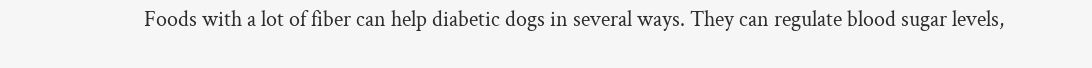Foods with a lot of fiber can help diabetic dogs in several ways. They can regulate blood sugar levels,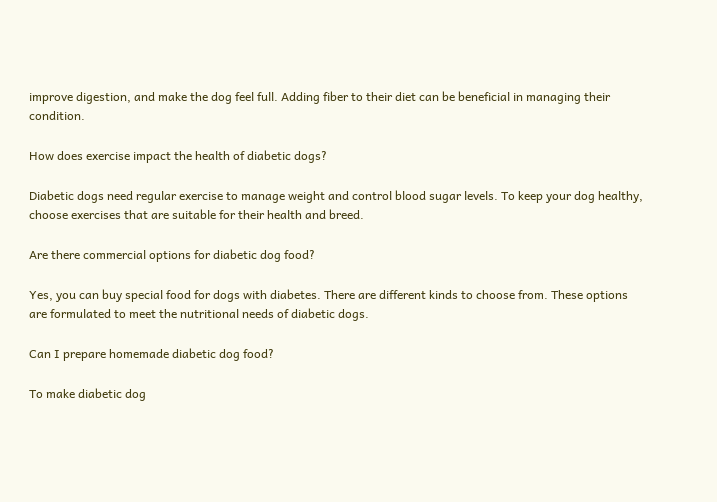improve digestion, and make the dog feel full. Adding fiber to their diet can be beneficial in managing their condition.

How does exercise impact the health of diabetic dogs?

Diabetic dogs need regular exercise to manage weight and control blood sugar levels. To keep your dog healthy, choose exercises that are suitable for their health and breed.

Are there commercial options for diabetic dog food?

Yes, you can buy special food for dogs with diabetes. There are different kinds to choose from. These options are formulated to meet the nutritional needs of diabetic dogs.

Can I prepare homemade diabetic dog food?

To make diabetic dog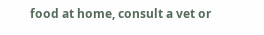food at home, consult a vet or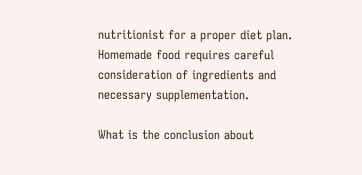nutritionist for a proper diet plan. Homemade food requires careful consideration of ingredients and necessary supplementation.

What is the conclusion about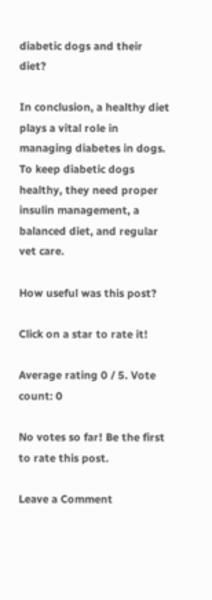diabetic dogs and their diet?

In conclusion, a healthy diet plays a vital role in managing diabetes in dogs. To keep diabetic dogs healthy, they need proper insulin management, a balanced diet, and regular vet care.

How useful was this post?

Click on a star to rate it!

Average rating 0 / 5. Vote count: 0

No votes so far! Be the first to rate this post.

Leave a Comment